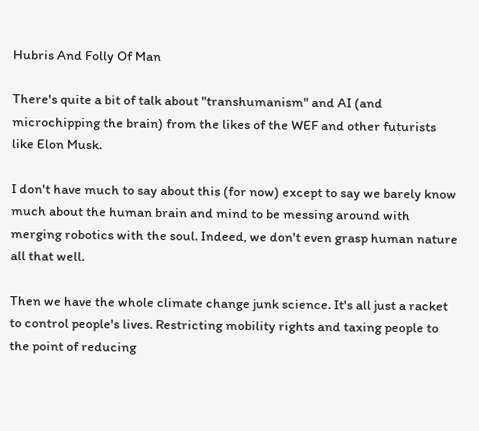Hubris And Folly Of Man

There's quite a bit of talk about "transhumanism" and AI (and microchipping the brain) from the likes of the WEF and other futurists like Elon Musk.

I don't have much to say about this (for now) except to say we barely know much about the human brain and mind to be messing around with merging robotics with the soul. Indeed, we don't even grasp human nature all that well.

Then we have the whole climate change junk science. It's all just a racket to control people's lives. Restricting mobility rights and taxing people to the point of reducing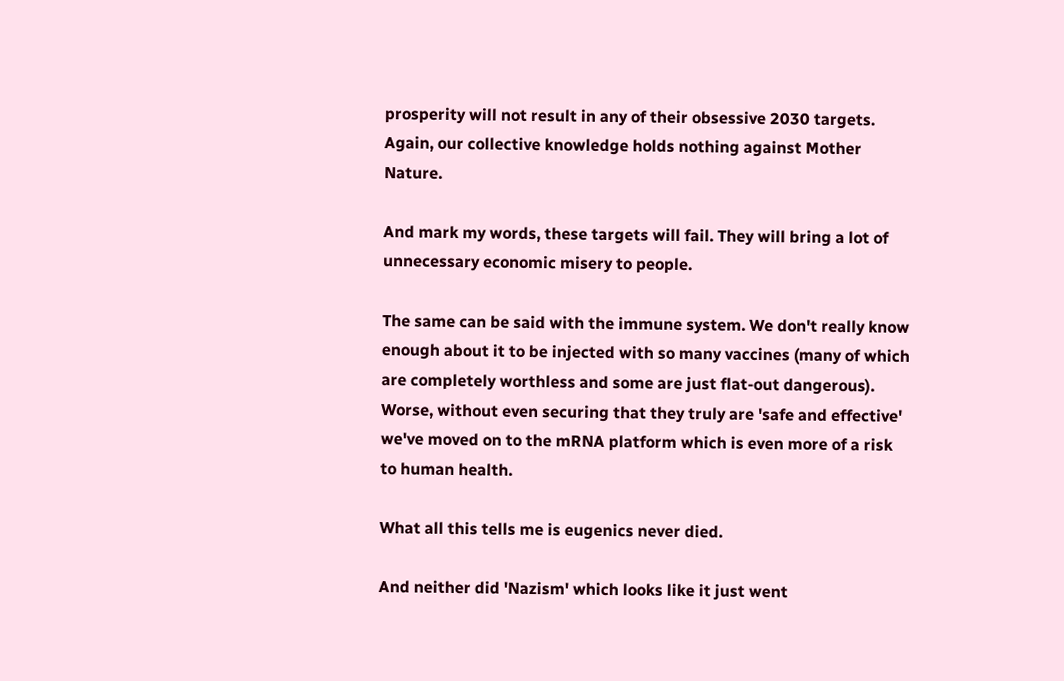prosperity will not result in any of their obsessive 2030 targets. Again, our collective knowledge holds nothing against Mother Nature.

And mark my words, these targets will fail. They will bring a lot of unnecessary economic misery to people.

The same can be said with the immune system. We don't really know enough about it to be injected with so many vaccines (many of which are completely worthless and some are just flat-out dangerous). Worse, without even securing that they truly are 'safe and effective' we've moved on to the mRNA platform which is even more of a risk to human health.

What all this tells me is eugenics never died.

And neither did 'Nazism' which looks like it just went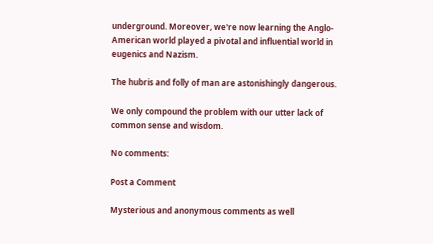underground. Moreover, we're now learning the Anglo-American world played a pivotal and influential world in eugenics and Nazism.

The hubris and folly of man are astonishingly dangerous.

We only compound the problem with our utter lack of common sense and wisdom.

No comments:

Post a Comment

Mysterious and anonymous comments as well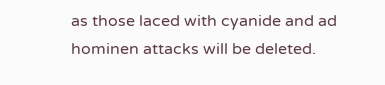as those laced with cyanide and ad hominen attacks will be deleted.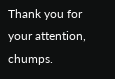Thank you for your attention, chumps.